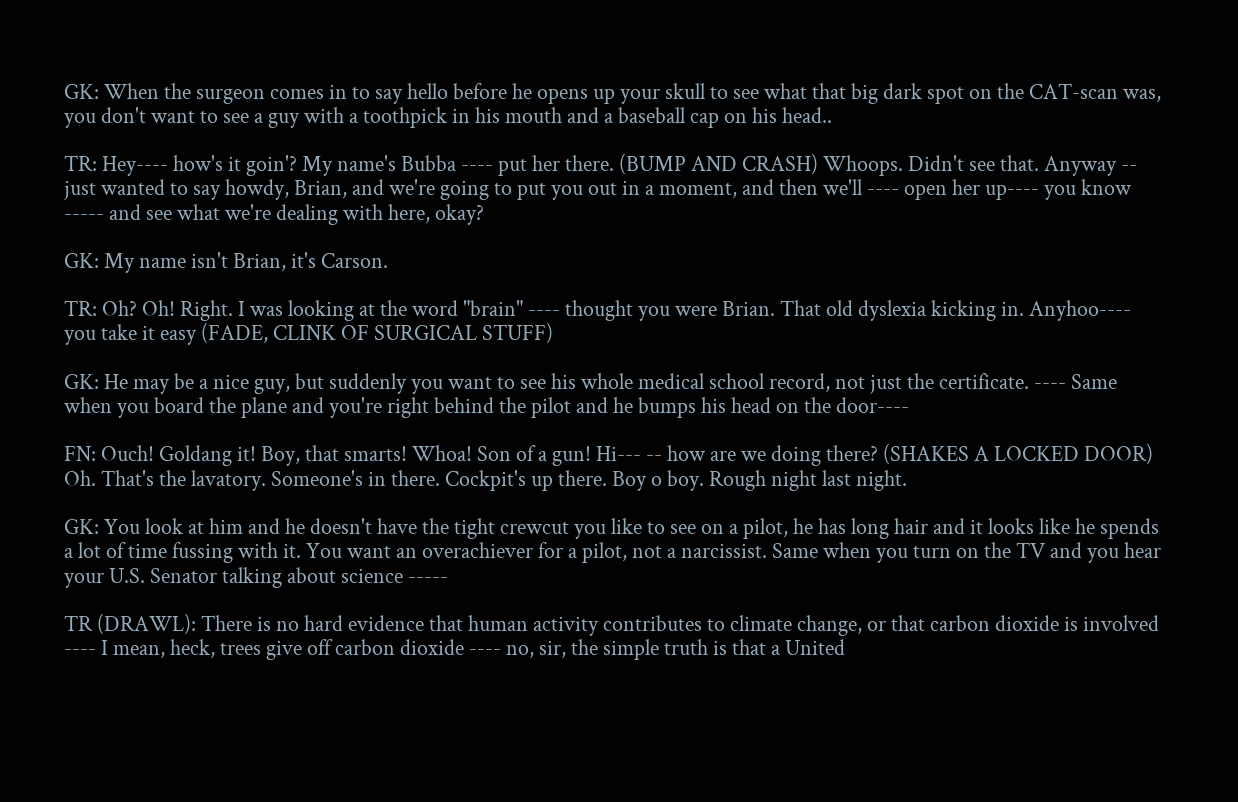GK: When the surgeon comes in to say hello before he opens up your skull to see what that big dark spot on the CAT-scan was, you don't want to see a guy with a toothpick in his mouth and a baseball cap on his head..

TR: Hey---- how's it goin'? My name's Bubba ---- put her there. (BUMP AND CRASH) Whoops. Didn't see that. Anyway -- just wanted to say howdy, Brian, and we're going to put you out in a moment, and then we'll ---- open her up---- you know ----- and see what we're dealing with here, okay?

GK: My name isn't Brian, it's Carson.

TR: Oh? Oh! Right. I was looking at the word "brain" ---- thought you were Brian. That old dyslexia kicking in. Anyhoo---- you take it easy (FADE, CLINK OF SURGICAL STUFF)

GK: He may be a nice guy, but suddenly you want to see his whole medical school record, not just the certificate. ---- Same when you board the plane and you're right behind the pilot and he bumps his head on the door----

FN: Ouch! Goldang it! Boy, that smarts! Whoa! Son of a gun! Hi--- -- how are we doing there? (SHAKES A LOCKED DOOR) Oh. That's the lavatory. Someone's in there. Cockpit's up there. Boy o boy. Rough night last night.

GK: You look at him and he doesn't have the tight crewcut you like to see on a pilot, he has long hair and it looks like he spends a lot of time fussing with it. You want an overachiever for a pilot, not a narcissist. Same when you turn on the TV and you hear your U.S. Senator talking about science -----

TR (DRAWL): There is no hard evidence that human activity contributes to climate change, or that carbon dioxide is involved ---- I mean, heck, trees give off carbon dioxide ---- no, sir, the simple truth is that a United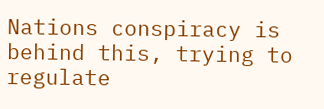Nations conspiracy is behind this, trying to regulate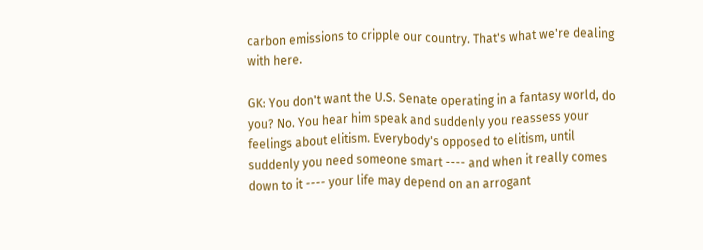carbon emissions to cripple our country. That's what we're dealing with here.

GK: You don't want the U.S. Senate operating in a fantasy world, do you? No. You hear him speak and suddenly you reassess your feelings about elitism. Everybody's opposed to elitism, until suddenly you need someone smart ---- and when it really comes down to it ---- your life may depend on an arrogant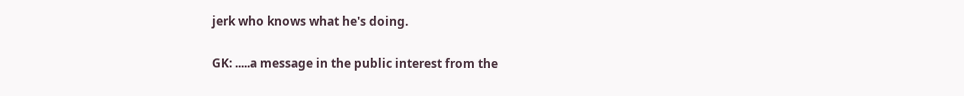jerk who knows what he's doing.

GK: .....a message in the public interest from the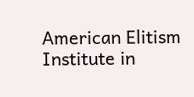American Elitism Institute in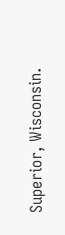Superior, Wisconsin.